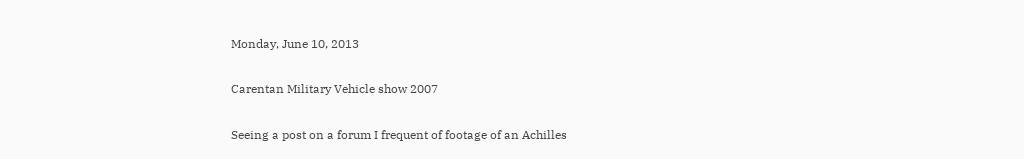Monday, June 10, 2013

Carentan Military Vehicle show 2007

Seeing a post on a forum I frequent of footage of an Achilles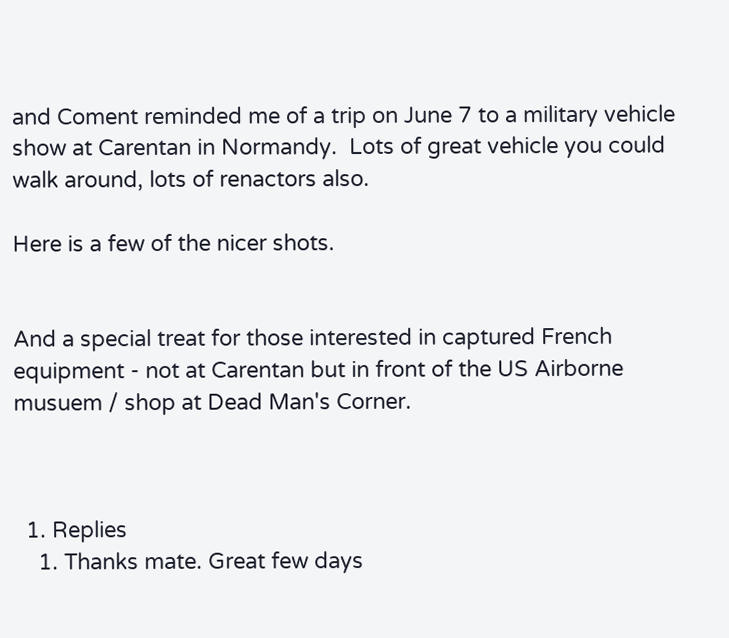and Coment reminded me of a trip on June 7 to a military vehicle show at Carentan in Normandy.  Lots of great vehicle you could walk around, lots of renactors also.

Here is a few of the nicer shots.


And a special treat for those interested in captured French equipment - not at Carentan but in front of the US Airborne musuem / shop at Dead Man's Corner.



  1. Replies
    1. Thanks mate. Great few days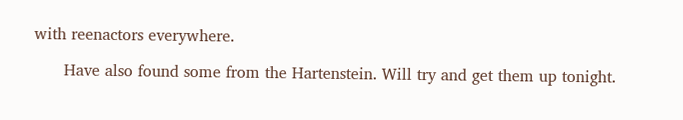with reenactors everywhere.

      Have also found some from the Hartenstein. Will try and get them up tonight.